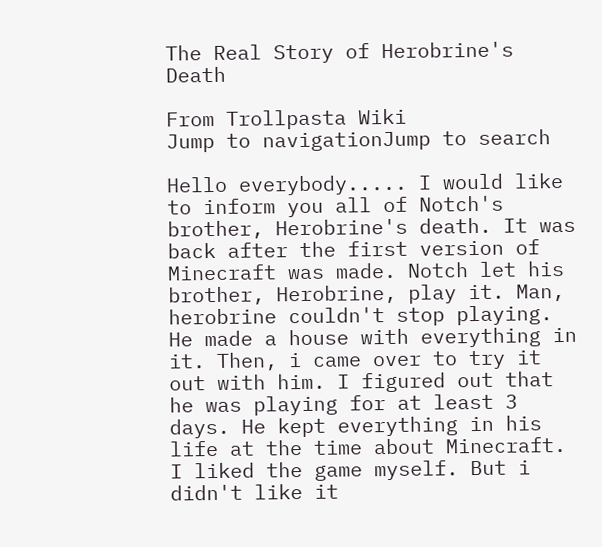The Real Story of Herobrine's Death

From Trollpasta Wiki
Jump to navigationJump to search

Hello everybody..... I would like to inform you all of Notch's brother, Herobrine's death. It was back after the first version of Minecraft was made. Notch let his brother, Herobrine, play it. Man, herobrine couldn't stop playing. He made a house with everything in it. Then, i came over to try it out with him. I figured out that he was playing for at least 3 days. He kept everything in his life at the time about Minecraft. I liked the game myself. But i didn't like it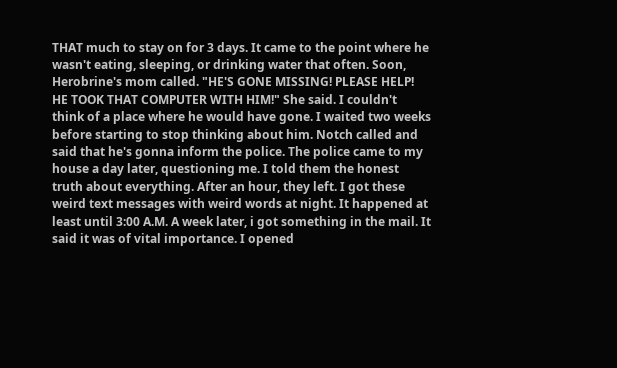THAT much to stay on for 3 days. It came to the point where he wasn't eating, sleeping, or drinking water that often. Soon, Herobrine's mom called. "HE'S GONE MISSING! PLEASE HELP! HE TOOK THAT COMPUTER WITH HIM!" She said. I couldn't think of a place where he would have gone. I waited two weeks before starting to stop thinking about him. Notch called and said that he's gonna inform the police. The police came to my house a day later, questioning me. I told them the honest truth about everything. After an hour, they left. I got these weird text messages with weird words at night. It happened at least until 3:00 A.M. A week later, i got something in the mail. It said it was of vital importance. I opened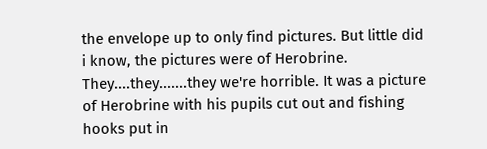the envelope up to only find pictures. But little did i know, the pictures were of Herobrine. They....they.......they we're horrible. It was a picture of Herobrine with his pupils cut out and fishing hooks put in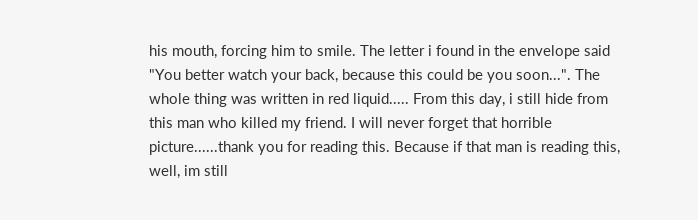his mouth, forcing him to smile. The letter i found in the envelope said "You better watch your back, because this could be you soon...". The whole thing was written in red liquid..... From this day, i still hide from this man who killed my friend. I will never forget that horrible picture......thank you for reading this. Because if that man is reading this, well, im still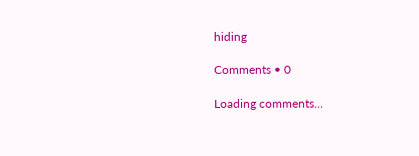hiding

Comments • 0

Loading comments...